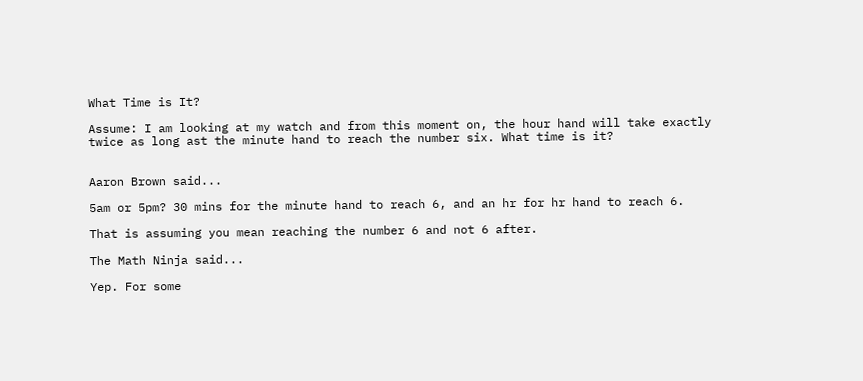What Time is It?

Assume: I am looking at my watch and from this moment on, the hour hand will take exactly twice as long ast the minute hand to reach the number six. What time is it?


Aaron Brown said...

5am or 5pm? 30 mins for the minute hand to reach 6, and an hr for hr hand to reach 6.

That is assuming you mean reaching the number 6 and not 6 after.

The Math Ninja said...

Yep. For some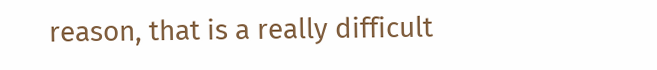reason, that is a really difficult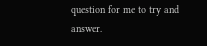question for me to try and answer.